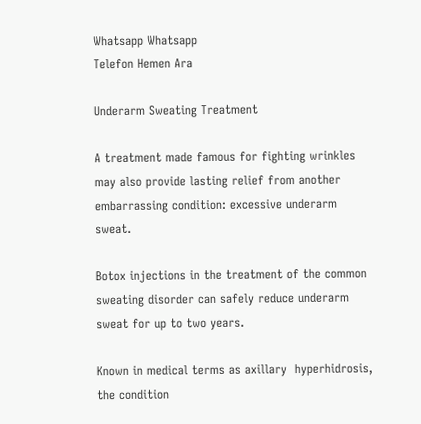Whatsapp Whatsapp
Telefon Hemen Ara

Underarm Sweating Treatment

A treatment made famous for fighting wrinkles may also provide lasting relief from another embarrassing condition: excessive underarm sweat.

Botox injections in the treatment of the common sweating disorder can safely reduce underarm sweat for up to two years.

Known in medical terms as axillary  hyperhidrosis, the condition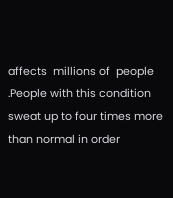affects  millions of  people .People with this condition sweat up to four times more than normal in order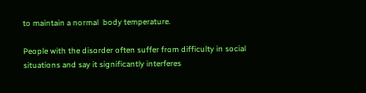to maintain a normal  body temperature.

People with the disorder often suffer from difficulty in social situations and say it significantly interferes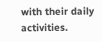with their daily activities.